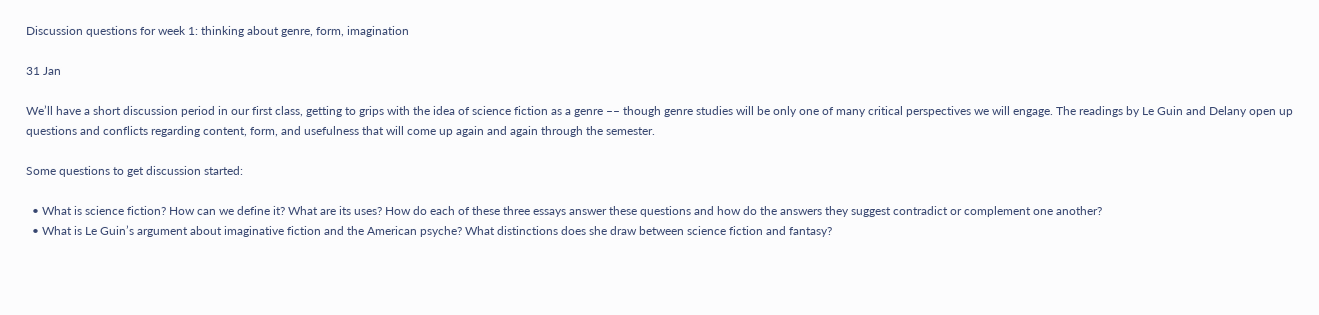Discussion questions for week 1: thinking about genre, form, imagination

31 Jan

We’ll have a short discussion period in our first class, getting to grips with the idea of science fiction as a genre –– though genre studies will be only one of many critical perspectives we will engage. The readings by Le Guin and Delany open up questions and conflicts regarding content, form, and usefulness that will come up again and again through the semester.

Some questions to get discussion started:

  • What is science fiction? How can we define it? What are its uses? How do each of these three essays answer these questions and how do the answers they suggest contradict or complement one another?
  • What is Le Guin’s argument about imaginative fiction and the American psyche? What distinctions does she draw between science fiction and fantasy?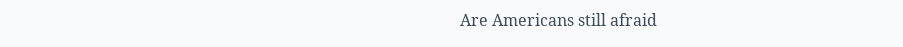Are Americans still afraid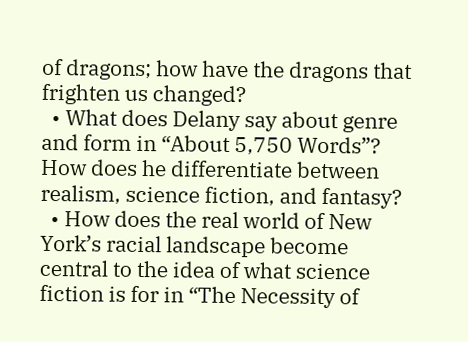of dragons; how have the dragons that frighten us changed?
  • What does Delany say about genre and form in “About 5,750 Words”? How does he differentiate between realism, science fiction, and fantasy?
  • How does the real world of New York’s racial landscape become central to the idea of what science fiction is for in “The Necessity of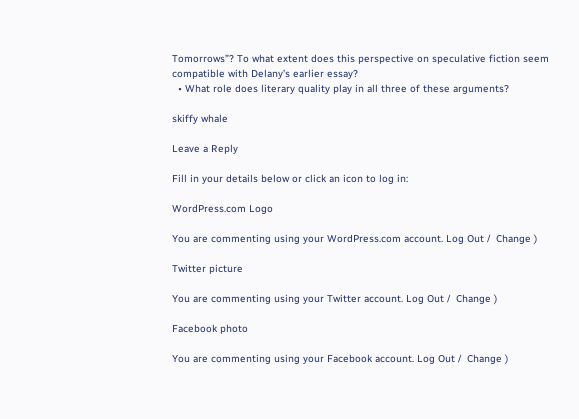Tomorrows”? To what extent does this perspective on speculative fiction seem compatible with Delany’s earlier essay?
  • What role does literary quality play in all three of these arguments?

skiffy whale

Leave a Reply

Fill in your details below or click an icon to log in:

WordPress.com Logo

You are commenting using your WordPress.com account. Log Out /  Change )

Twitter picture

You are commenting using your Twitter account. Log Out /  Change )

Facebook photo

You are commenting using your Facebook account. Log Out /  Change )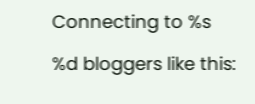Connecting to %s

%d bloggers like this: